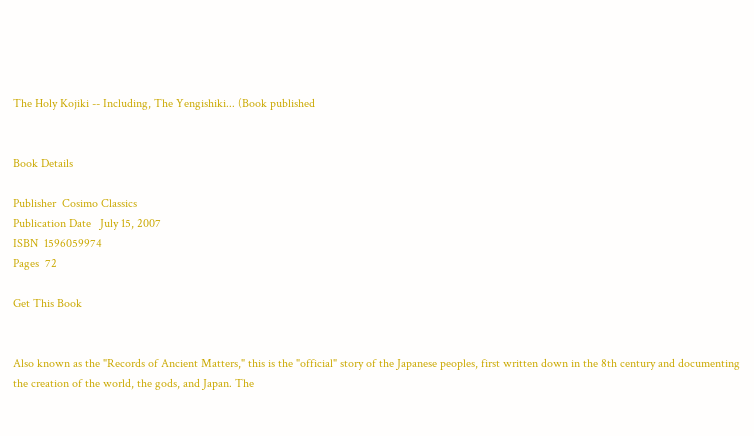The Holy Kojiki -- Including, The Yengishiki... (Book published


Book Details

Publisher  Cosimo Classics
Publication Date   July 15, 2007
ISBN  1596059974
Pages  72

Get This Book


Also known as the "Records of Ancient Matters," this is the "official" story of the Japanese peoples, first written down in the 8th century and documenting the creation of the world, the gods, and Japan. The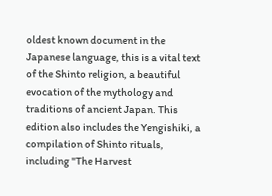oldest known document in the Japanese language, this is a vital text of the Shinto religion, a beautiful evocation of the mythology and traditions of ancient Japan. This edition also includes the Yengishiki, a compilation of Shinto rituals, including "The Harvest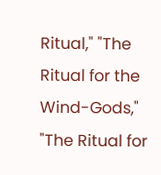Ritual," "The Ritual for the Wind-Gods," "The Ritual for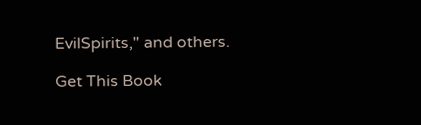EvilSpirits," and others.

Get This Book